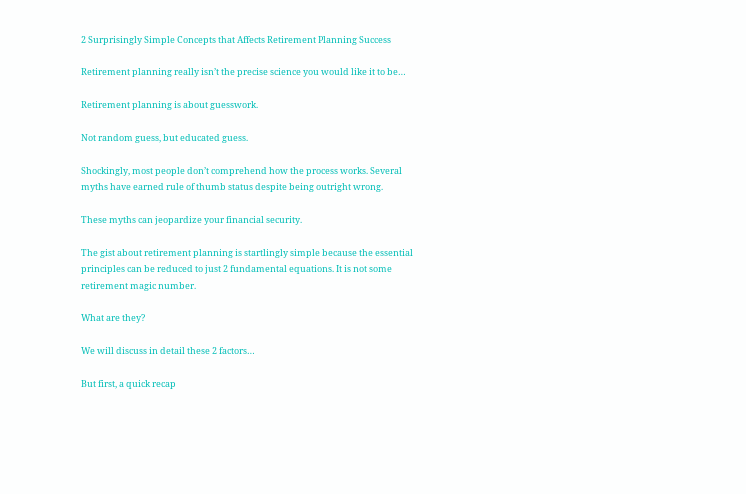2 Surprisingly Simple Concepts that Affects Retirement Planning Success

Retirement planning really isn’t the precise science you would like it to be…

Retirement planning is about guesswork.

Not random guess, but educated guess.

Shockingly, most people don’t comprehend how the process works. Several myths have earned rule of thumb status despite being outright wrong.

These myths can jeopardize your financial security.

The gist about retirement planning is startlingly simple because the essential principles can be reduced to just 2 fundamental equations. It is not some retirement magic number.

What are they?

We will discuss in detail these 2 factors…

But first, a quick recap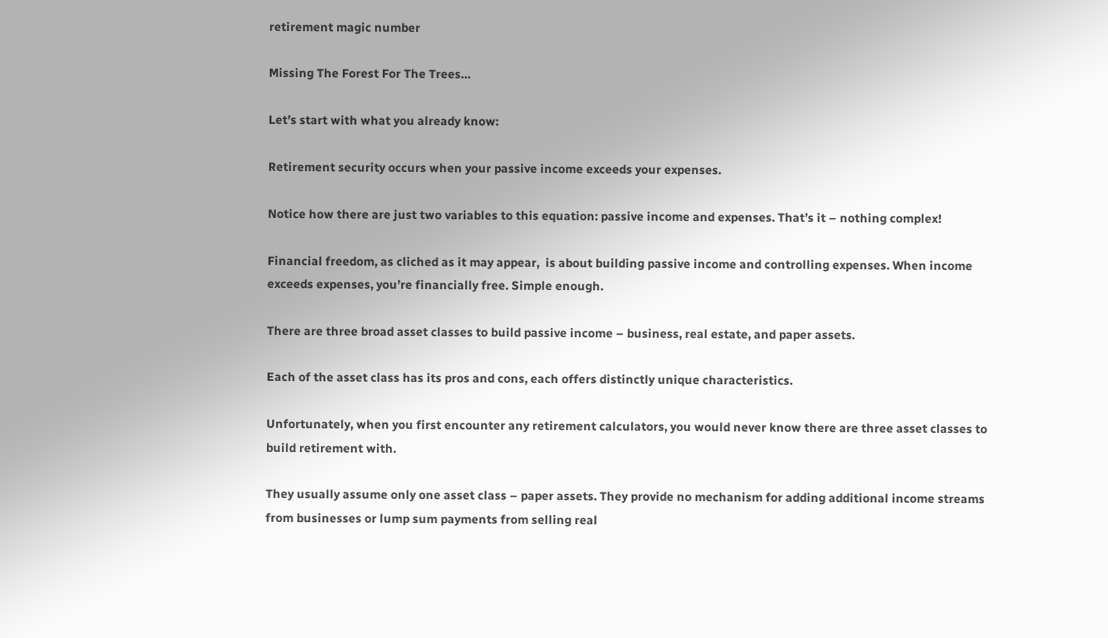retirement magic number

Missing The Forest For The Trees…

Let’s start with what you already know:

Retirement security occurs when your passive income exceeds your expenses.

Notice how there are just two variables to this equation: passive income and expenses. That’s it – nothing complex!

Financial freedom, as cliched as it may appear,  is about building passive income and controlling expenses. When income exceeds expenses, you’re financially free. Simple enough.

There are three broad asset classes to build passive income – business, real estate, and paper assets.

Each of the asset class has its pros and cons, each offers distinctly unique characteristics.

Unfortunately, when you first encounter any retirement calculators, you would never know there are three asset classes to build retirement with.

They usually assume only one asset class – paper assets. They provide no mechanism for adding additional income streams from businesses or lump sum payments from selling real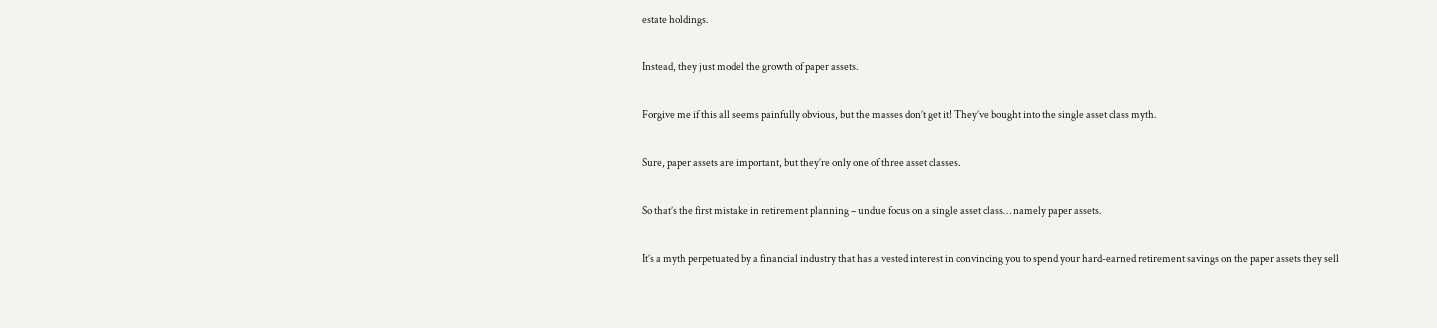estate holdings.

Instead, they just model the growth of paper assets.

Forgive me if this all seems painfully obvious, but the masses don’t get it! They’ve bought into the single asset class myth.

Sure, paper assets are important, but they’re only one of three asset classes.

So that’s the first mistake in retirement planning – undue focus on a single asset class… namely paper assets.

It’s a myth perpetuated by a financial industry that has a vested interest in convincing you to spend your hard-earned retirement savings on the paper assets they sell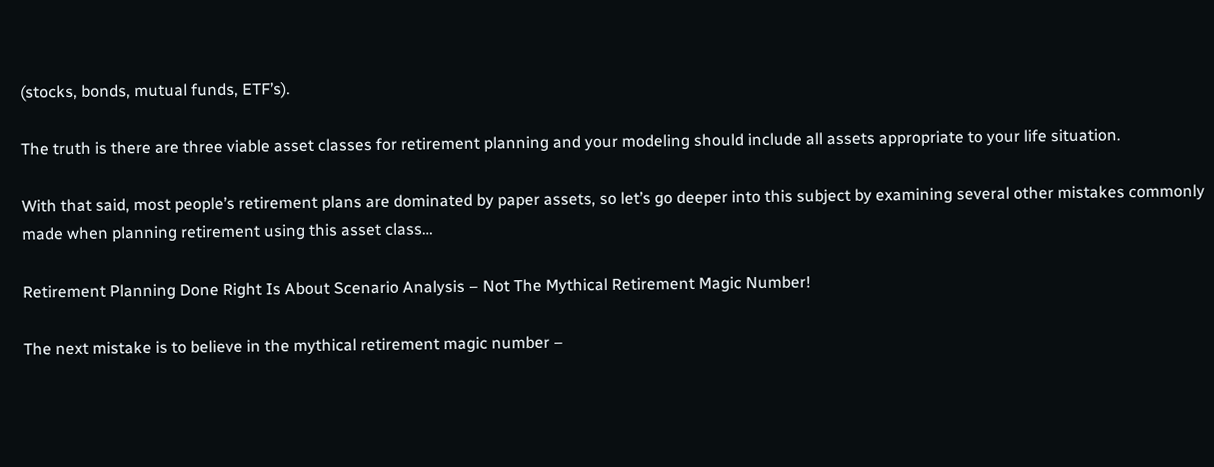(stocks, bonds, mutual funds, ETF’s).

The truth is there are three viable asset classes for retirement planning and your modeling should include all assets appropriate to your life situation.

With that said, most people’s retirement plans are dominated by paper assets, so let’s go deeper into this subject by examining several other mistakes commonly made when planning retirement using this asset class…

Retirement Planning Done Right Is About Scenario Analysis – Not The Mythical Retirement Magic Number!

The next mistake is to believe in the mythical retirement magic number –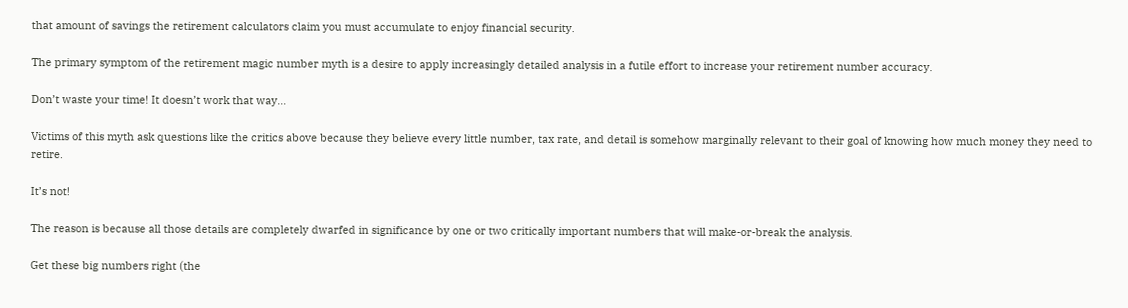that amount of savings the retirement calculators claim you must accumulate to enjoy financial security.

The primary symptom of the retirement magic number myth is a desire to apply increasingly detailed analysis in a futile effort to increase your retirement number accuracy.

Don’t waste your time! It doesn’t work that way…

Victims of this myth ask questions like the critics above because they believe every little number, tax rate, and detail is somehow marginally relevant to their goal of knowing how much money they need to retire.

It’s not!

The reason is because all those details are completely dwarfed in significance by one or two critically important numbers that will make-or-break the analysis.

Get these big numbers right (the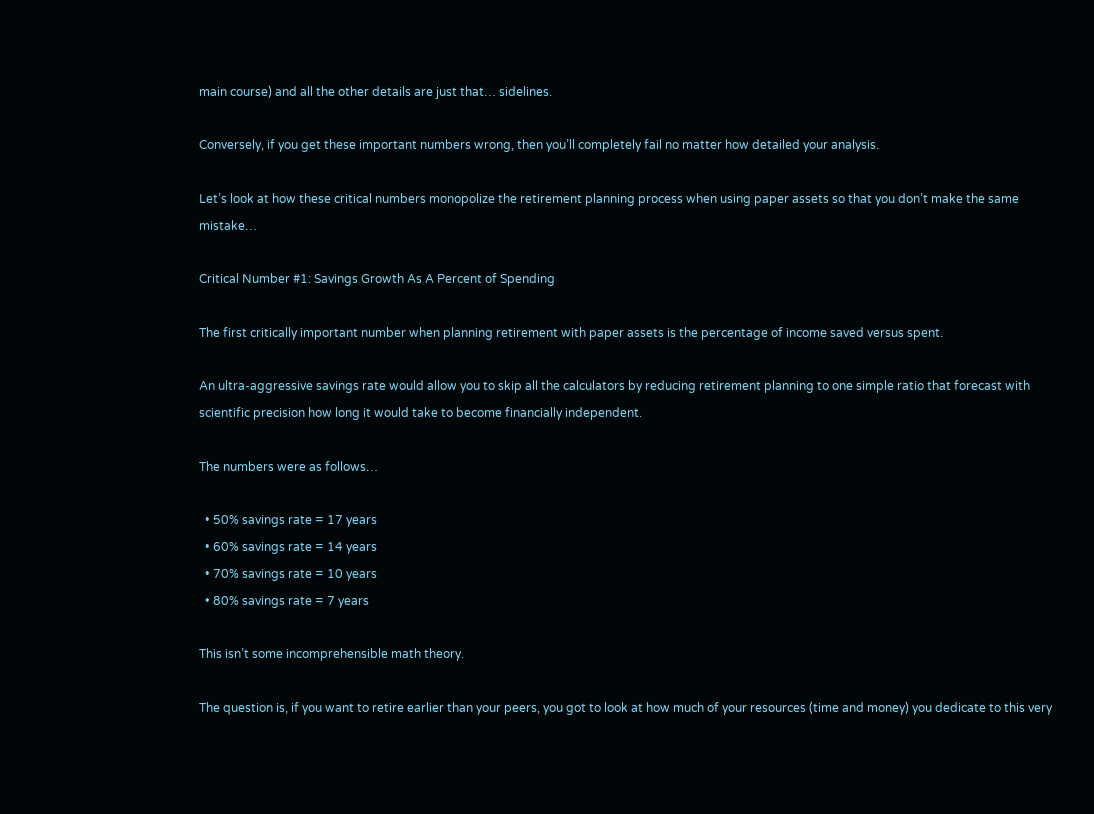main course) and all the other details are just that… sidelines.

Conversely, if you get these important numbers wrong, then you’ll completely fail no matter how detailed your analysis.

Let’s look at how these critical numbers monopolize the retirement planning process when using paper assets so that you don’t make the same mistake…

Critical Number #1: Savings Growth As A Percent of Spending

The first critically important number when planning retirement with paper assets is the percentage of income saved versus spent.

An ultra-aggressive savings rate would allow you to skip all the calculators by reducing retirement planning to one simple ratio that forecast with scientific precision how long it would take to become financially independent.

The numbers were as follows…

  • 50% savings rate = 17 years
  • 60% savings rate = 14 years
  • 70% savings rate = 10 years
  • 80% savings rate = 7 years

This isn’t some incomprehensible math theory.

The question is, if you want to retire earlier than your peers, you got to look at how much of your resources (time and money) you dedicate to this very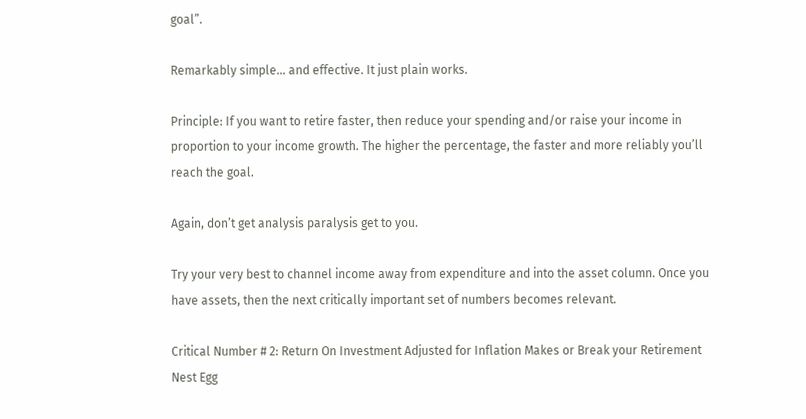goal”.

Remarkably simple… and effective. It just plain works.

Principle: If you want to retire faster, then reduce your spending and/or raise your income in proportion to your income growth. The higher the percentage, the faster and more reliably you’ll reach the goal.

Again, don’t get analysis paralysis get to you.

Try your very best to channel income away from expenditure and into the asset column. Once you have assets, then the next critically important set of numbers becomes relevant.

Critical Number # 2: Return On Investment Adjusted for Inflation Makes or Break your Retirement Nest Egg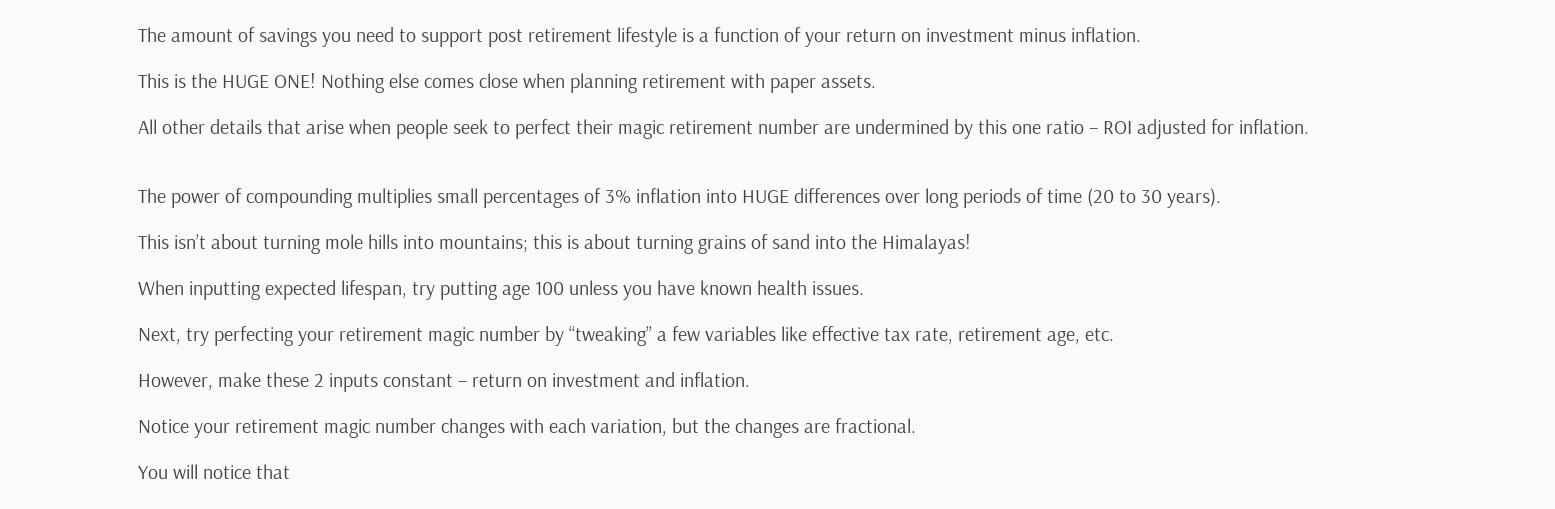The amount of savings you need to support post retirement lifestyle is a function of your return on investment minus inflation.

This is the HUGE ONE! Nothing else comes close when planning retirement with paper assets.

All other details that arise when people seek to perfect their magic retirement number are undermined by this one ratio – ROI adjusted for inflation.


The power of compounding multiplies small percentages of 3% inflation into HUGE differences over long periods of time (20 to 30 years).

This isn’t about turning mole hills into mountains; this is about turning grains of sand into the Himalayas!

When inputting expected lifespan, try putting age 100 unless you have known health issues.

Next, try perfecting your retirement magic number by “tweaking” a few variables like effective tax rate, retirement age, etc.

However, make these 2 inputs constant – return on investment and inflation.

Notice your retirement magic number changes with each variation, but the changes are fractional.

You will notice that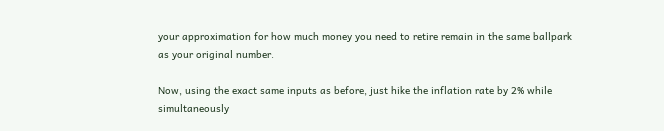your approximation for how much money you need to retire remain in the same ballpark as your original number.

Now, using the exact same inputs as before, just hike the inflation rate by 2% while simultaneously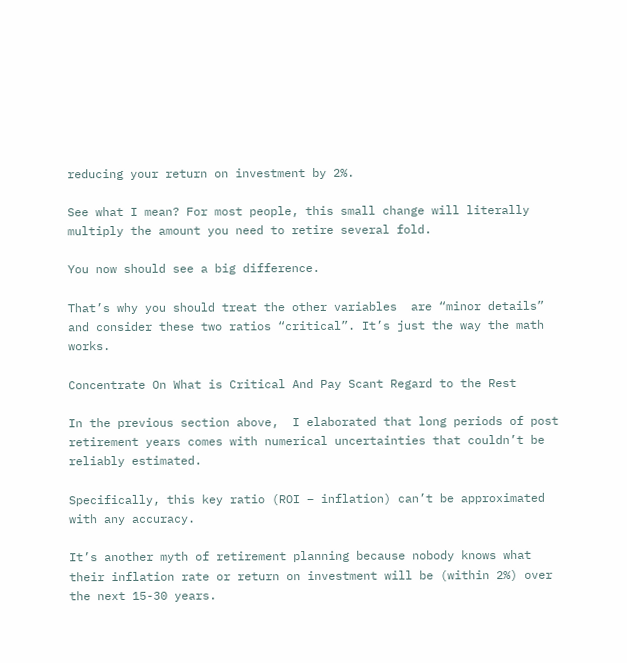reducing your return on investment by 2%.

See what I mean? For most people, this small change will literally multiply the amount you need to retire several fold.

You now should see a big difference.

That’s why you should treat the other variables  are “minor details” and consider these two ratios “critical”. It’s just the way the math works.

Concentrate On What is Critical And Pay Scant Regard to the Rest

In the previous section above,  I elaborated that long periods of post retirement years comes with numerical uncertainties that couldn’t be reliably estimated.

Specifically, this key ratio (ROI – inflation) can’t be approximated with any accuracy.

It’s another myth of retirement planning because nobody knows what their inflation rate or return on investment will be (within 2%) over the next 15-30 years.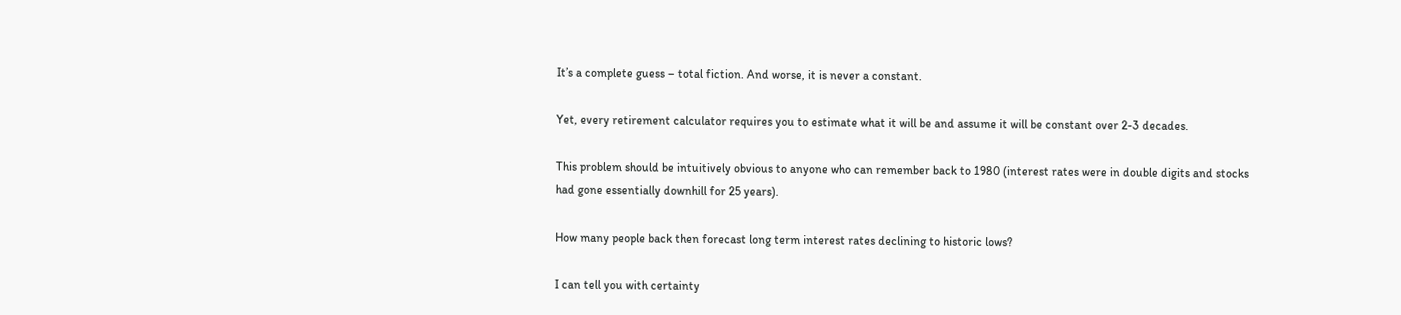It’s a complete guess – total fiction. And worse, it is never a constant.

Yet, every retirement calculator requires you to estimate what it will be and assume it will be constant over 2-3 decades.

This problem should be intuitively obvious to anyone who can remember back to 1980 (interest rates were in double digits and stocks had gone essentially downhill for 25 years).

How many people back then forecast long term interest rates declining to historic lows?

I can tell you with certainty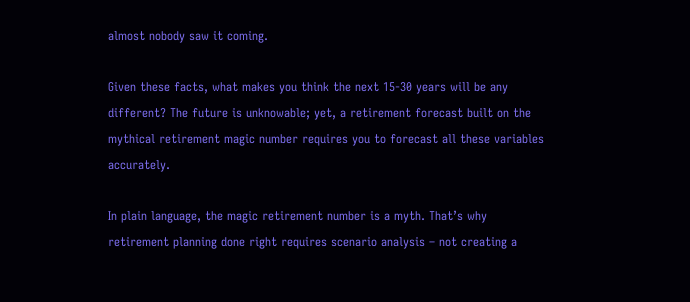almost nobody saw it coming.

Given these facts, what makes you think the next 15-30 years will be any different? The future is unknowable; yet, a retirement forecast built on the mythical retirement magic number requires you to forecast all these variables accurately.

In plain language, the magic retirement number is a myth. That’s why retirement planning done right requires scenario analysis – not creating a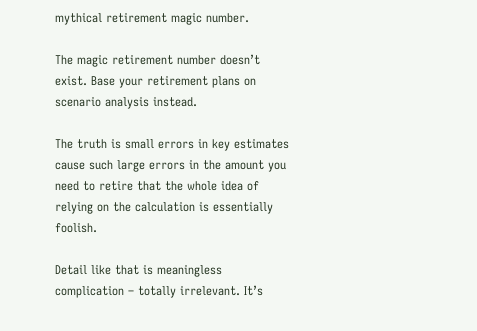mythical retirement magic number.

The magic retirement number doesn’t exist. Base your retirement plans on scenario analysis instead.

The truth is small errors in key estimates cause such large errors in the amount you need to retire that the whole idea of relying on the calculation is essentially foolish.

Detail like that is meaningless complication – totally irrelevant. It’s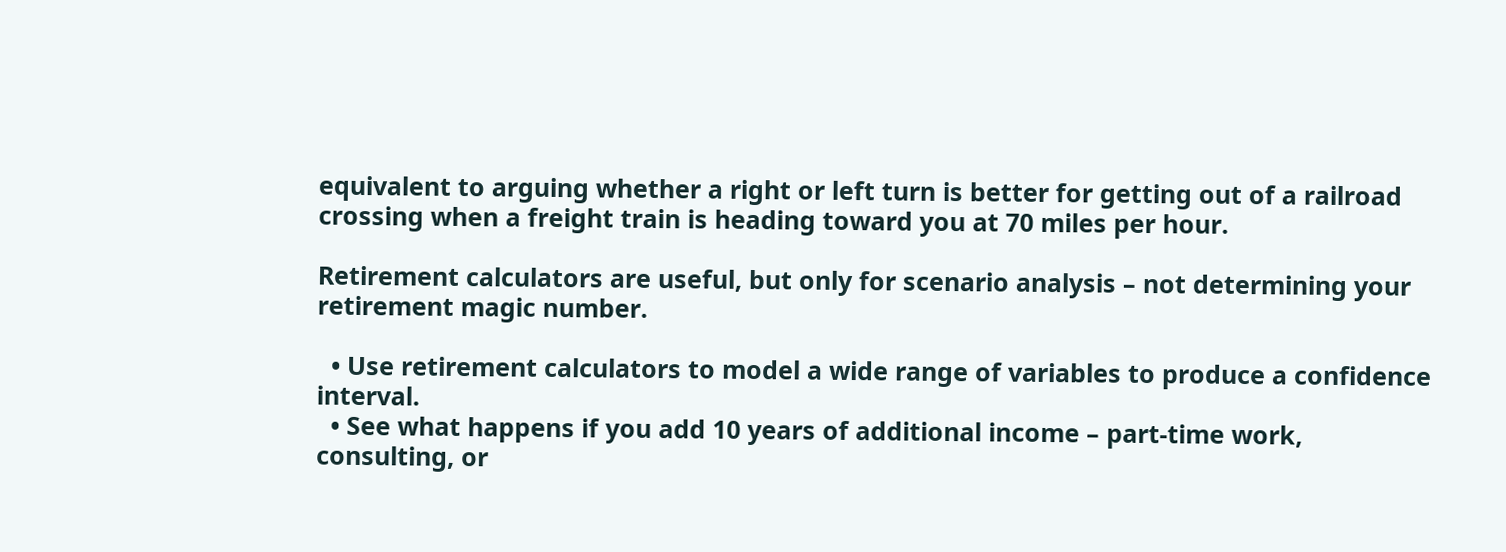equivalent to arguing whether a right or left turn is better for getting out of a railroad crossing when a freight train is heading toward you at 70 miles per hour.

Retirement calculators are useful, but only for scenario analysis – not determining your retirement magic number.

  • Use retirement calculators to model a wide range of variables to produce a confidence interval.
  • See what happens if you add 10 years of additional income – part-time work, consulting, or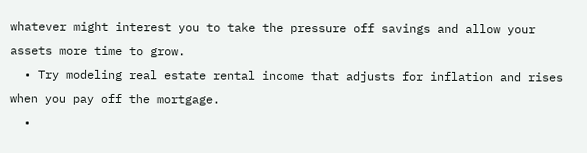whatever might interest you to take the pressure off savings and allow your assets more time to grow.
  • Try modeling real estate rental income that adjusts for inflation and rises when you pay off the mortgage.
  •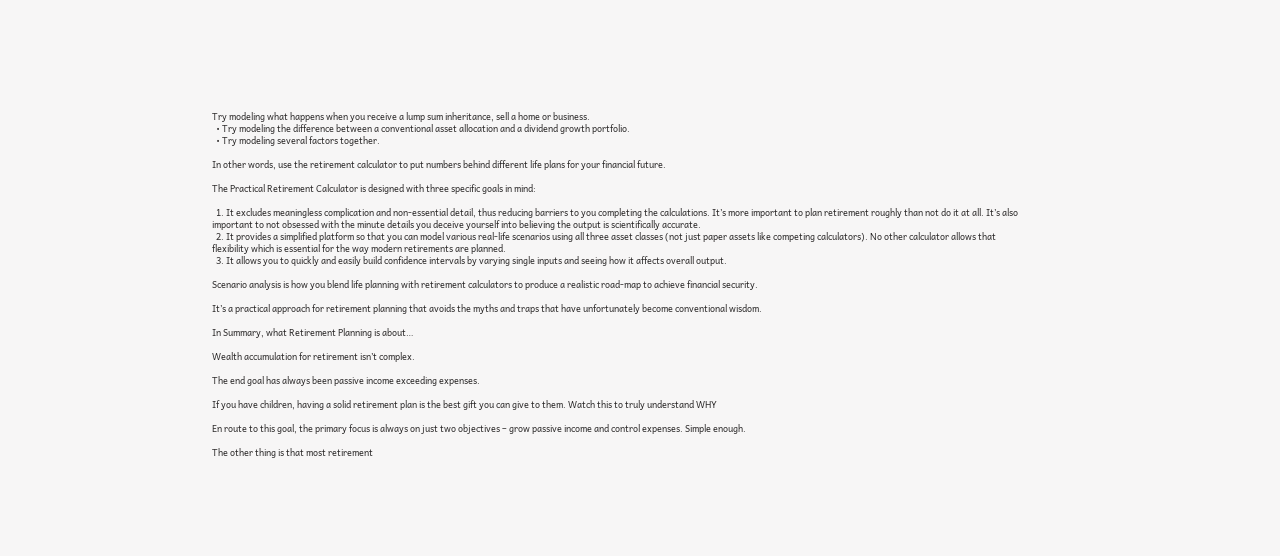Try modeling what happens when you receive a lump sum inheritance, sell a home or business.
  • Try modeling the difference between a conventional asset allocation and a dividend growth portfolio.
  • Try modeling several factors together.

In other words, use the retirement calculator to put numbers behind different life plans for your financial future.

The Practical Retirement Calculator is designed with three specific goals in mind:

  1. It excludes meaningless complication and non-essential detail, thus reducing barriers to you completing the calculations. It’s more important to plan retirement roughly than not do it at all. It’s also important to not obsessed with the minute details you deceive yourself into believing the output is scientifically accurate.
  2. It provides a simplified platform so that you can model various real-life scenarios using all three asset classes (not just paper assets like competing calculators). No other calculator allows that flexibility which is essential for the way modern retirements are planned.
  3. It allows you to quickly and easily build confidence intervals by varying single inputs and seeing how it affects overall output.

Scenario analysis is how you blend life planning with retirement calculators to produce a realistic road-map to achieve financial security.

It’s a practical approach for retirement planning that avoids the myths and traps that have unfortunately become conventional wisdom.

In Summary, what Retirement Planning is about…

Wealth accumulation for retirement isn’t complex.

The end goal has always been passive income exceeding expenses.

If you have children, having a solid retirement plan is the best gift you can give to them. Watch this to truly understand WHY

En route to this goal, the primary focus is always on just two objectives – grow passive income and control expenses. Simple enough.

The other thing is that most retirement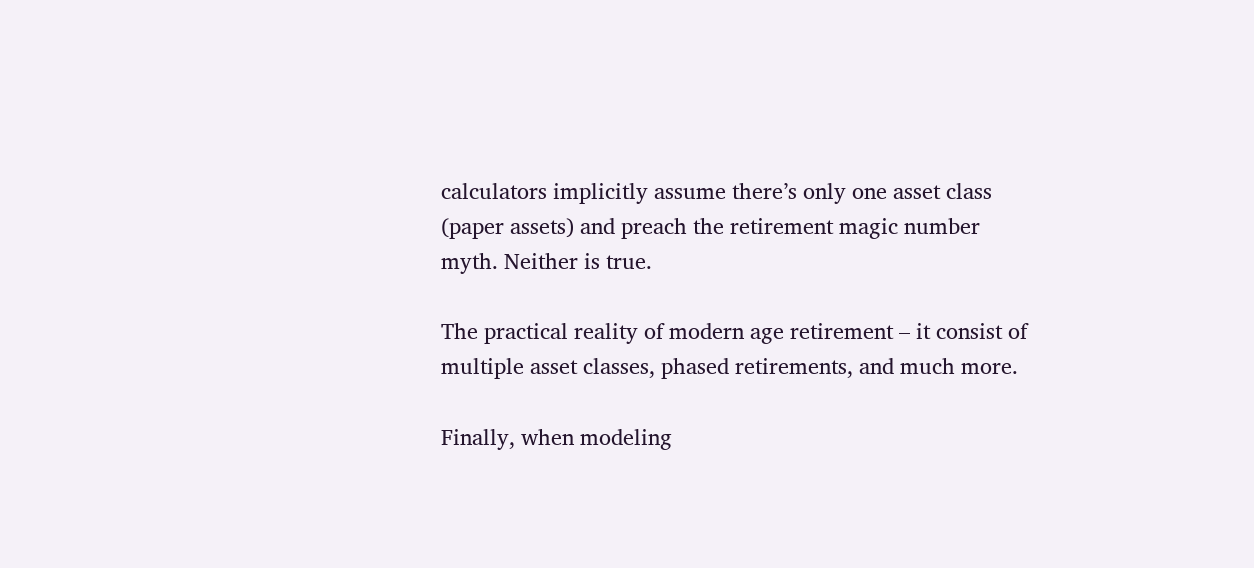calculators implicitly assume there’s only one asset class (paper assets) and preach the retirement magic number myth. Neither is true.

The practical reality of modern age retirement – it consist of multiple asset classes, phased retirements, and much more.

Finally, when modeling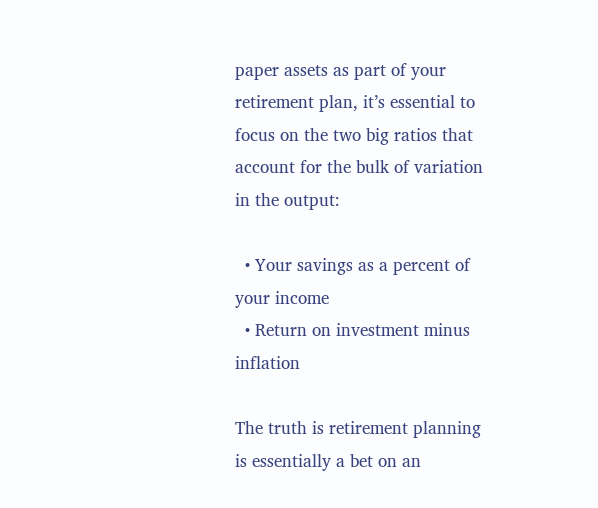paper assets as part of your retirement plan, it’s essential to focus on the two big ratios that account for the bulk of variation in the output:

  • Your savings as a percent of your income
  • Return on investment minus inflation

The truth is retirement planning is essentially a bet on an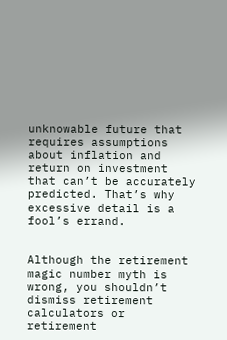unknowable future that requires assumptions about inflation and return on investment that can’t be accurately predicted. That’s why excessive detail is a fool’s errand.


Although the retirement magic number myth is wrong, you shouldn’t dismiss retirement calculators or retirement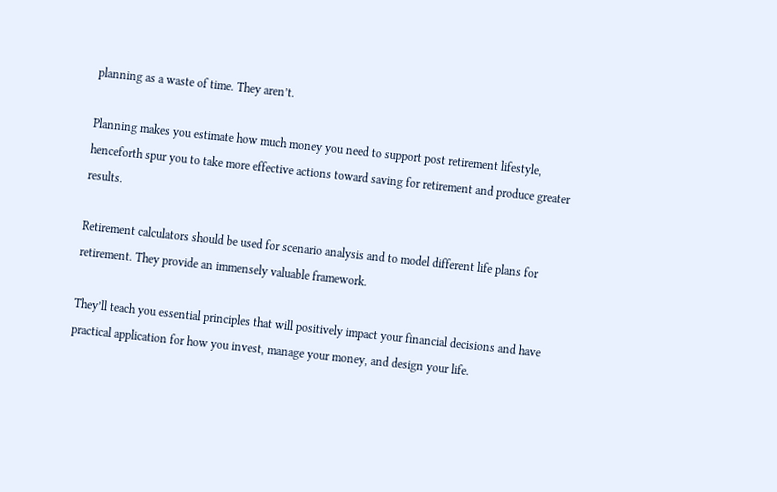planning as a waste of time. They aren’t.

Planning makes you estimate how much money you need to support post retirement lifestyle, henceforth spur you to take more effective actions toward saving for retirement and produce greater results.

Retirement calculators should be used for scenario analysis and to model different life plans for retirement. They provide an immensely valuable framework.

They’ll teach you essential principles that will positively impact your financial decisions and have practical application for how you invest, manage your money, and design your life.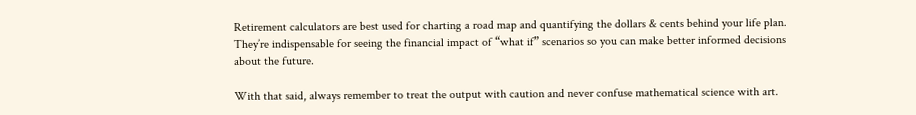Retirement calculators are best used for charting a road map and quantifying the dollars & cents behind your life plan. They’re indispensable for seeing the financial impact of “what if” scenarios so you can make better informed decisions about the future.

With that said, always remember to treat the output with caution and never confuse mathematical science with art.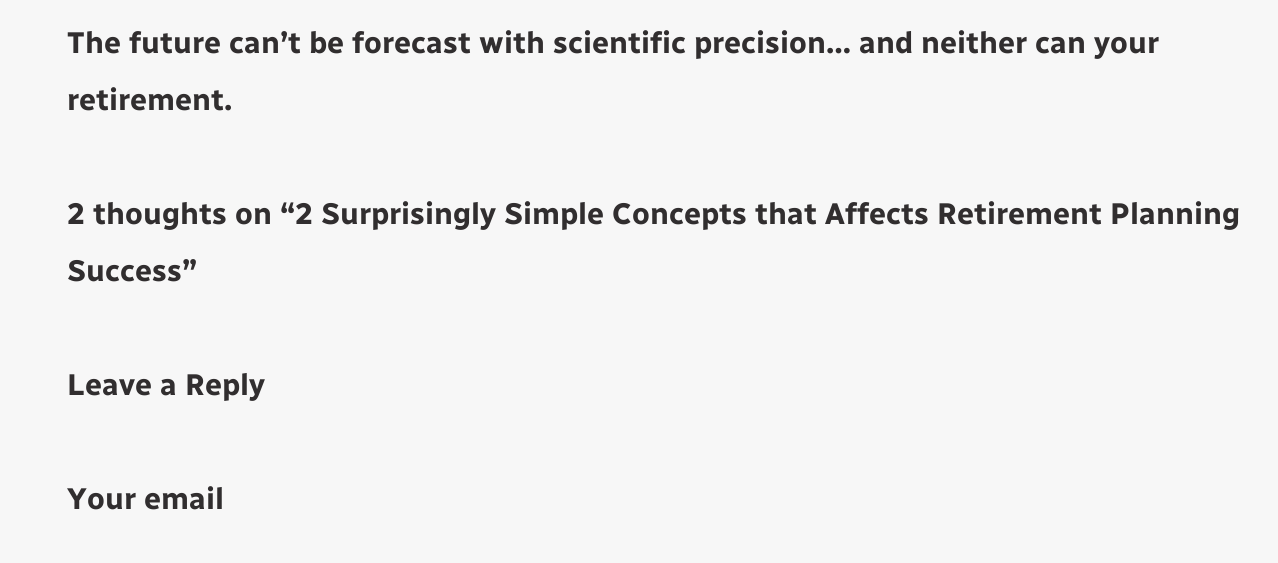The future can’t be forecast with scientific precision… and neither can your retirement.

2 thoughts on “2 Surprisingly Simple Concepts that Affects Retirement Planning Success”

Leave a Reply

Your email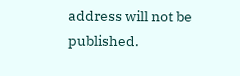address will not be published.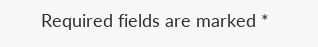Required fields are marked *